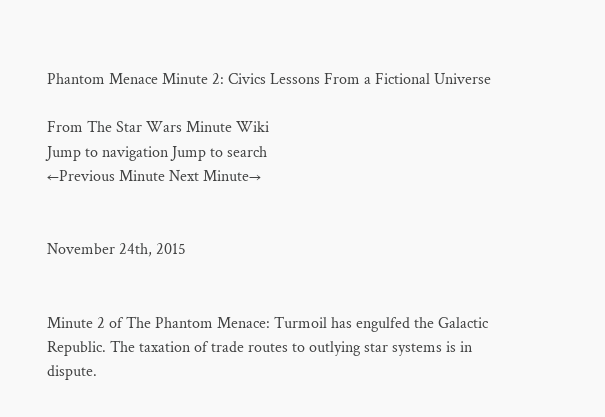Phantom Menace Minute 2: Civics Lessons From a Fictional Universe

From The Star Wars Minute Wiki
Jump to navigation Jump to search
←Previous Minute Next Minute→


November 24th, 2015


Minute 2 of The Phantom Menace: Turmoil has engulfed the Galactic Republic. The taxation of trade routes to outlying star systems is in dispute.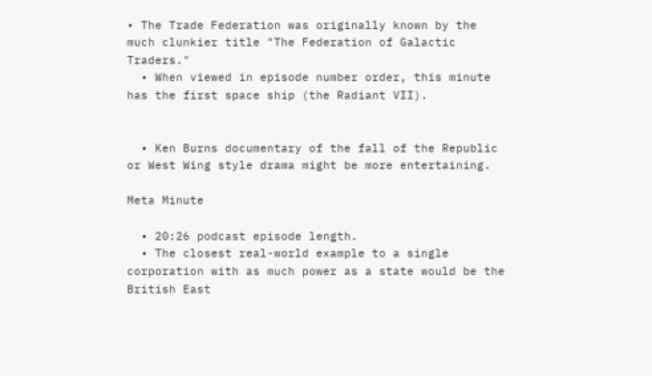• The Trade Federation was originally known by the much clunkier title "The Federation of Galactic Traders."
  • When viewed in episode number order, this minute has the first space ship (the Radiant VII).


  • Ken Burns documentary of the fall of the Republic or West Wing style drama might be more entertaining.

Meta Minute

  • 20:26 podcast episode length.
  • The closest real-world example to a single corporation with as much power as a state would be the British East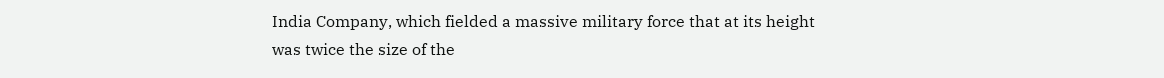India Company, which fielded a massive military force that at its height was twice the size of the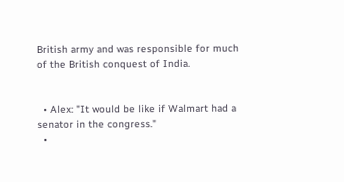British army and was responsible for much of the British conquest of India.


  • Alex: "It would be like if Walmart had a senator in the congress."
  •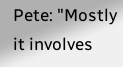Pete: "Mostly it involves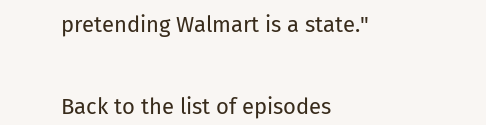pretending Walmart is a state."


Back to the list of episodes